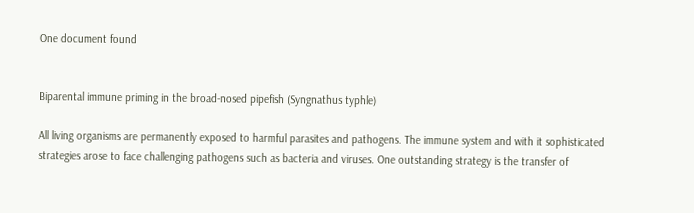One document found


Biparental immune priming in the broad-nosed pipefish (Syngnathus typhle)

All living organisms are permanently exposed to harmful parasites and pathogens. The immune system and with it sophisticated strategies arose to face challenging pathogens such as bacteria and viruses. One outstanding strategy is the transfer of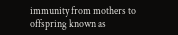immunity from mothers to offspring known as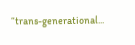“trans-generational...